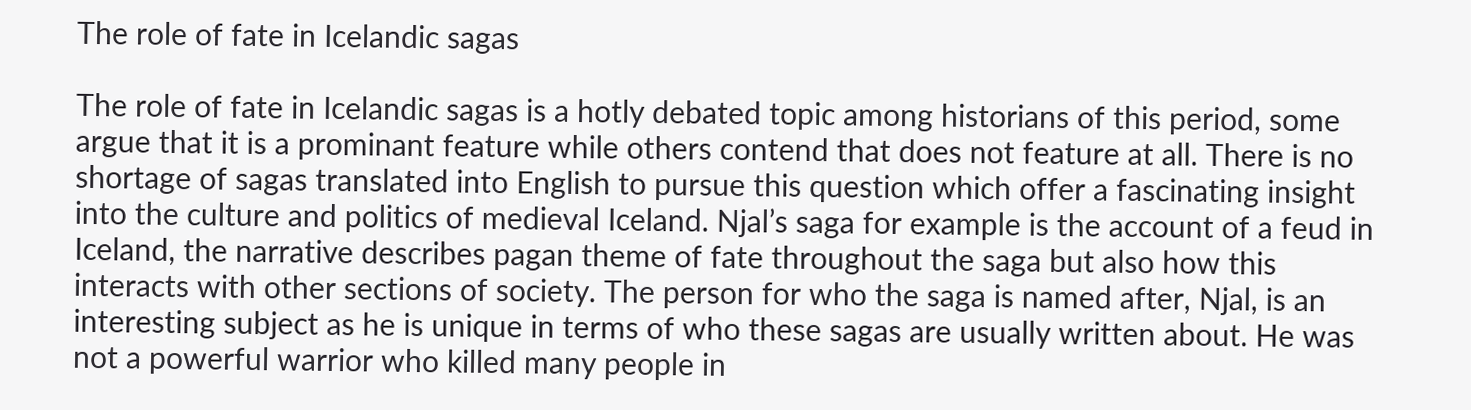The role of fate in Icelandic sagas

The role of fate in Icelandic sagas is a hotly debated topic among historians of this period, some argue that it is a prominant feature while others contend that does not feature at all. There is no shortage of sagas translated into English to pursue this question which offer a fascinating insight into the culture and politics of medieval Iceland. Njal’s saga for example is the account of a feud in Iceland, the narrative describes pagan theme of fate throughout the saga but also how this interacts with other sections of society. The person for who the saga is named after, Njal, is an interesting subject as he is unique in terms of who these sagas are usually written about. He was not a powerful warrior who killed many people in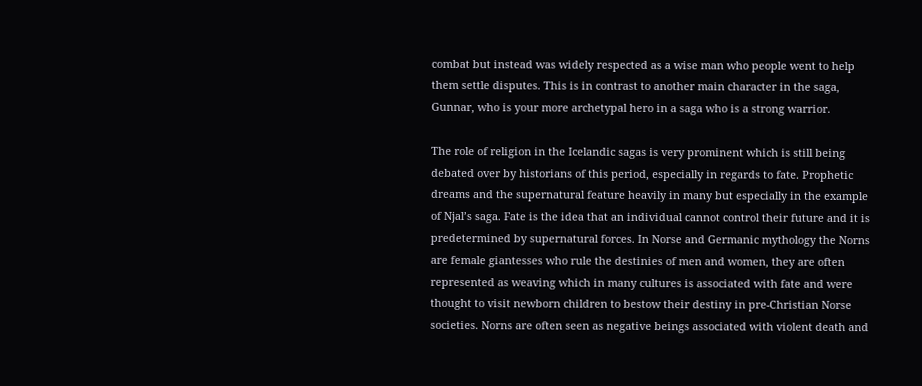combat but instead was widely respected as a wise man who people went to help them settle disputes. This is in contrast to another main character in the saga, Gunnar, who is your more archetypal hero in a saga who is a strong warrior.

The role of religion in the Icelandic sagas is very prominent which is still being debated over by historians of this period, especially in regards to fate. Prophetic dreams and the supernatural feature heavily in many but especially in the example of Njal’s saga. Fate is the idea that an individual cannot control their future and it is predetermined by supernatural forces. In Norse and Germanic mythology the Norns are female giantesses who rule the destinies of men and women, they are often represented as weaving which in many cultures is associated with fate and were thought to visit newborn children to bestow their destiny in pre-Christian Norse societies. Norns are often seen as negative beings associated with violent death and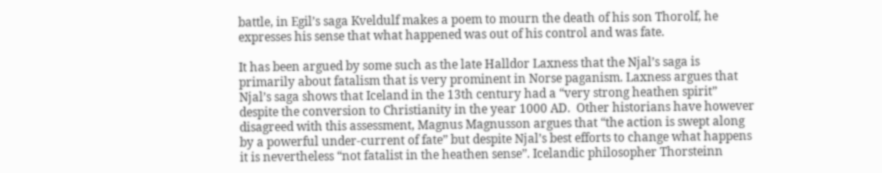battle, in Egil’s saga Kveldulf makes a poem to mourn the death of his son Thorolf, he expresses his sense that what happened was out of his control and was fate.

It has been argued by some such as the late Halldor Laxness that the Njal’s saga is primarily about fatalism that is very prominent in Norse paganism. Laxness argues that Njal’s saga shows that Iceland in the 13th century had a “very strong heathen spirit” despite the conversion to Christianity in the year 1000 AD.  Other historians have however disagreed with this assessment, Magnus Magnusson argues that “the action is swept along by a powerful under-current of fate” but despite Njal’s best efforts to change what happens it is nevertheless “not fatalist in the heathen sense”. Icelandic philosopher Thorsteinn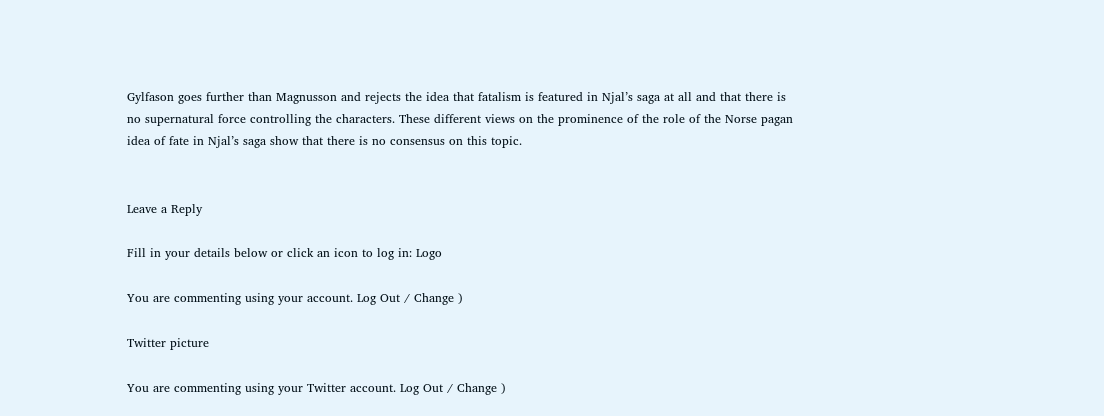Gylfason goes further than Magnusson and rejects the idea that fatalism is featured in Njal’s saga at all and that there is no supernatural force controlling the characters. These different views on the prominence of the role of the Norse pagan idea of fate in Njal’s saga show that there is no consensus on this topic.


Leave a Reply

Fill in your details below or click an icon to log in: Logo

You are commenting using your account. Log Out / Change )

Twitter picture

You are commenting using your Twitter account. Log Out / Change )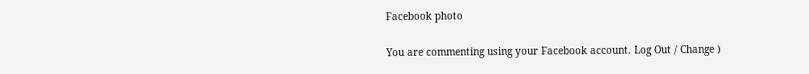Facebook photo

You are commenting using your Facebook account. Log Out / Change )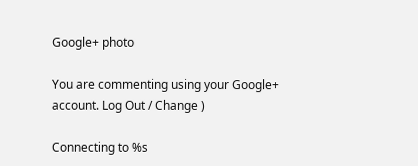Google+ photo

You are commenting using your Google+ account. Log Out / Change )

Connecting to %s